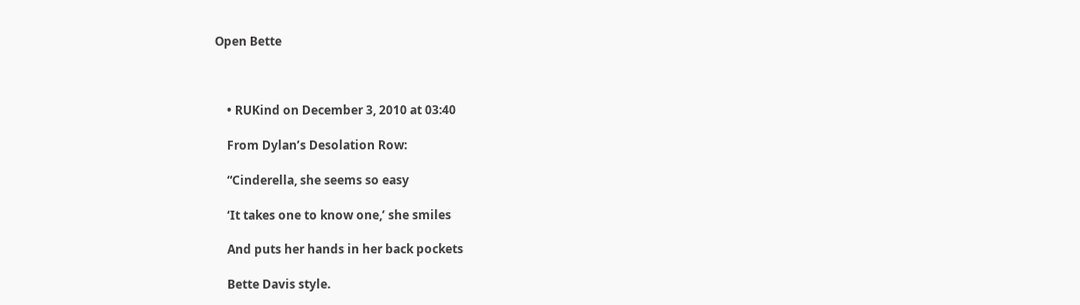Open Bette



    • RUKind on December 3, 2010 at 03:40

    From Dylan’s Desolation Row:

    “Cinderella, she seems so easy

    ‘It takes one to know one,’ she smiles

    And puts her hands in her back pockets

    Bette Davis style.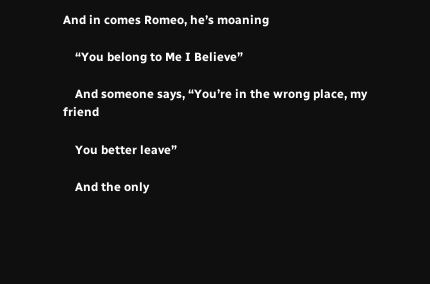And in comes Romeo, he’s moaning

    “You belong to Me I Believe”

    And someone says, “You’re in the wrong place, my friend

    You better leave”

    And the only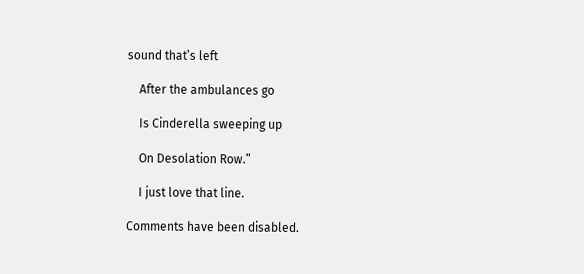sound that’s left

    After the ambulances go

    Is Cinderella sweeping up

    On Desolation Row.”

    I just love that line.

Comments have been disabled.